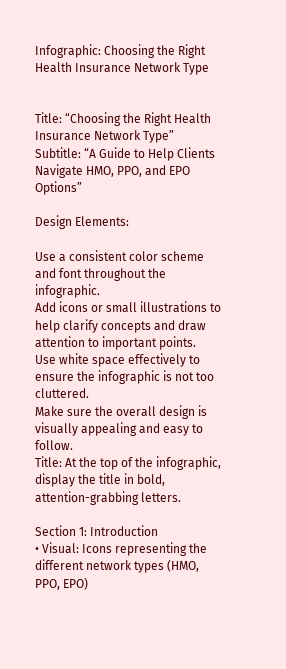Infographic: Choosing the Right Health Insurance Network Type


Title: “Choosing the Right Health Insurance Network Type”
Subtitle: “A Guide to Help Clients Navigate HMO, PPO, and EPO Options”

Design Elements:

Use a consistent color scheme and font throughout the infographic.
Add icons or small illustrations to help clarify concepts and draw attention to important points.
Use white space effectively to ensure the infographic is not too cluttered.
Make sure the overall design is visually appealing and easy to follow.
Title: At the top of the infographic, display the title in bold, attention-grabbing letters.

Section 1: Introduction
• Visual: Icons representing the different network types (HMO, PPO, EPO)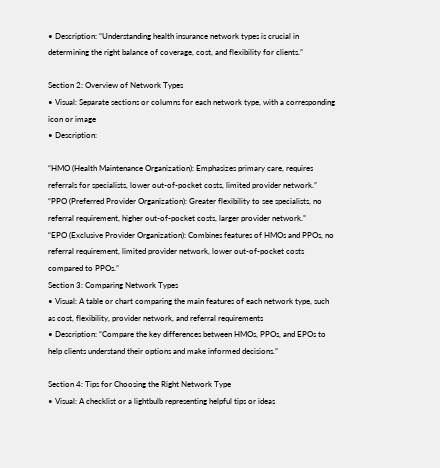• Description: “Understanding health insurance network types is crucial in determining the right balance of coverage, cost, and flexibility for clients.”

Section 2: Overview of Network Types
• Visual: Separate sections or columns for each network type, with a corresponding icon or image
• Description:

“HMO (Health Maintenance Organization): Emphasizes primary care, requires referrals for specialists, lower out-of-pocket costs, limited provider network.”
“PPO (Preferred Provider Organization): Greater flexibility to see specialists, no referral requirement, higher out-of-pocket costs, larger provider network.”
“EPO (Exclusive Provider Organization): Combines features of HMOs and PPOs, no referral requirement, limited provider network, lower out-of-pocket costs compared to PPOs.”
Section 3: Comparing Network Types
• Visual: A table or chart comparing the main features of each network type, such as cost, flexibility, provider network, and referral requirements
• Description: “Compare the key differences between HMOs, PPOs, and EPOs to help clients understand their options and make informed decisions.”

Section 4: Tips for Choosing the Right Network Type
• Visual: A checklist or a lightbulb representing helpful tips or ideas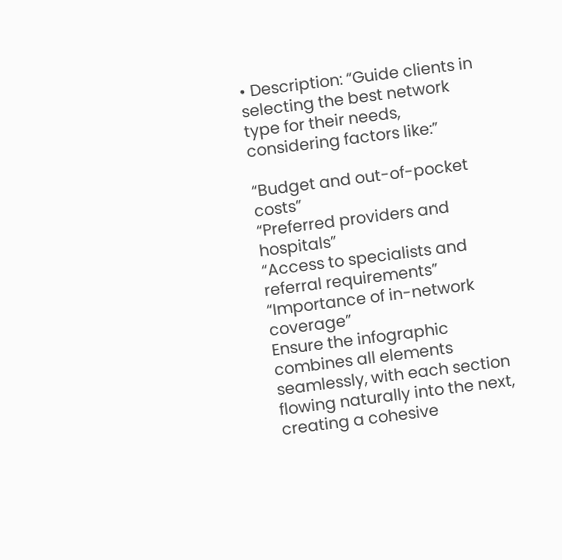• Description: “Guide clients in selecting the best network type for their needs, considering factors like:”

“Budget and out-of-pocket costs”
“Preferred providers and hospitals”
“Access to specialists and referral requirements”
“Importance of in-network coverage”
Ensure the infographic combines all elements seamlessly, with each section flowing naturally into the next, creating a cohesive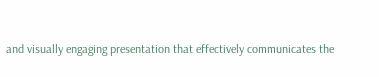and visually engaging presentation that effectively communicates the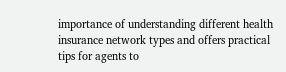importance of understanding different health insurance network types and offers practical tips for agents to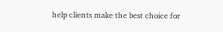help clients make the best choice for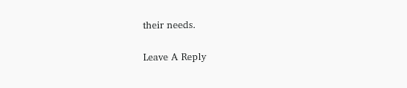their needs.

Leave A Reply